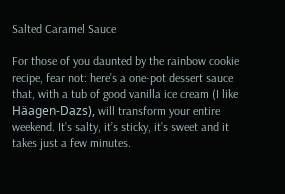Salted Caramel Sauce

For those of you daunted by the rainbow cookie recipe, fear not: here’s a one-pot dessert sauce that, with a tub of good vanilla ice cream (I like Häagen-Dazs), will transform your entire weekend. It’s salty, it’s sticky, it’s sweet and it takes just a few minutes.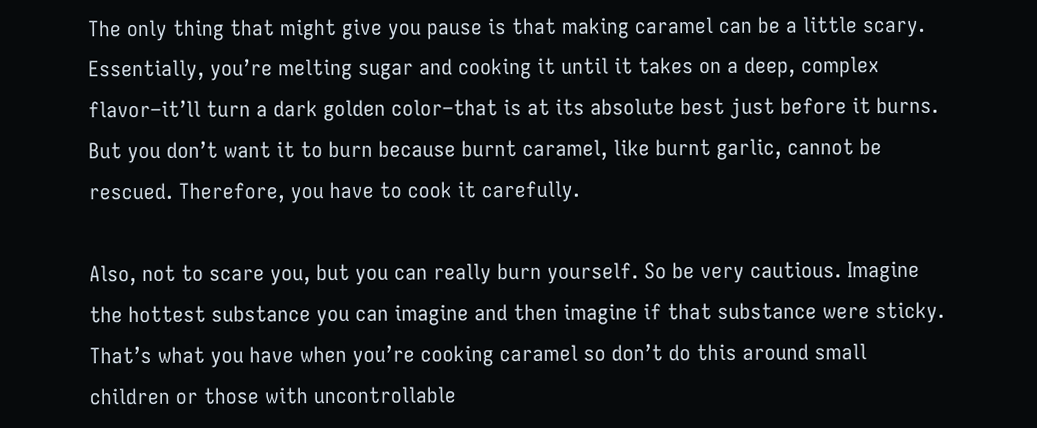The only thing that might give you pause is that making caramel can be a little scary. Essentially, you’re melting sugar and cooking it until it takes on a deep, complex flavor–it’ll turn a dark golden color–that is at its absolute best just before it burns. But you don’t want it to burn because burnt caramel, like burnt garlic, cannot be rescued. Therefore, you have to cook it carefully.

Also, not to scare you, but you can really burn yourself. So be very cautious. Imagine the hottest substance you can imagine and then imagine if that substance were sticky. That’s what you have when you’re cooking caramel so don’t do this around small children or those with uncontrollable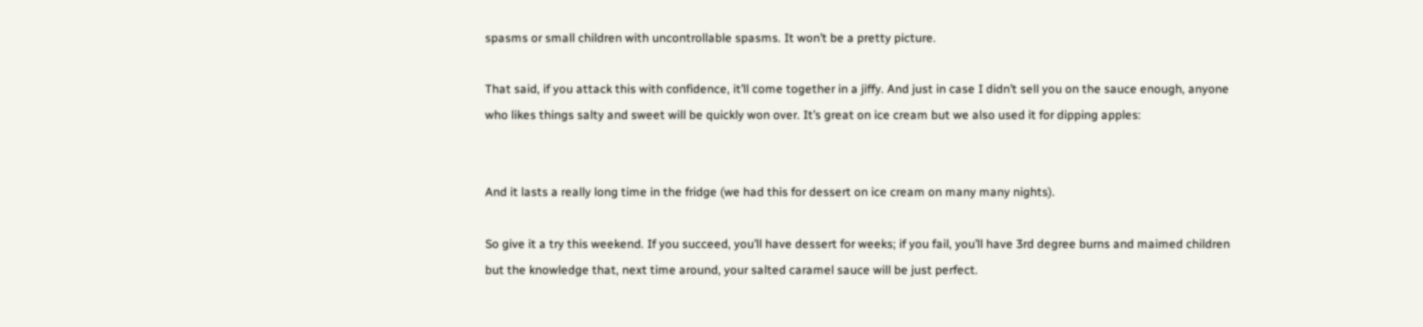spasms or small children with uncontrollable spasms. It won’t be a pretty picture.

That said, if you attack this with confidence, it’ll come together in a jiffy. And just in case I didn’t sell you on the sauce enough, anyone who likes things salty and sweet will be quickly won over. It’s great on ice cream but we also used it for dipping apples:


And it lasts a really long time in the fridge (we had this for dessert on ice cream on many many nights).

So give it a try this weekend. If you succeed, you’ll have dessert for weeks; if you fail, you’ll have 3rd degree burns and maimed children but the knowledge that, next time around, your salted caramel sauce will be just perfect.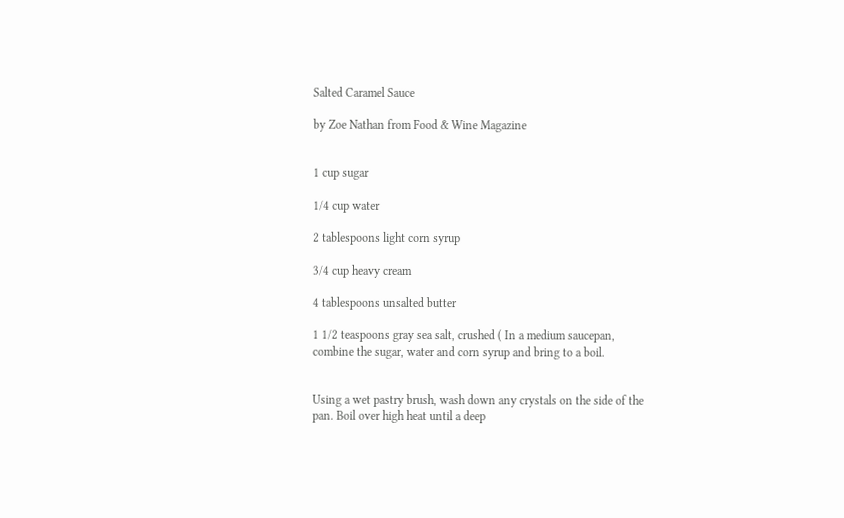Salted Caramel Sauce

by Zoe Nathan from Food & Wine Magazine


1 cup sugar

1/4 cup water

2 tablespoons light corn syrup

3/4 cup heavy cream

4 tablespoons unsalted butter

1 1/2 teaspoons gray sea salt, crushed ( In a medium saucepan, combine the sugar, water and corn syrup and bring to a boil.


Using a wet pastry brush, wash down any crystals on the side of the pan. Boil over high heat until a deep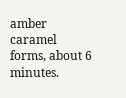amber caramel forms, about 6 minutes.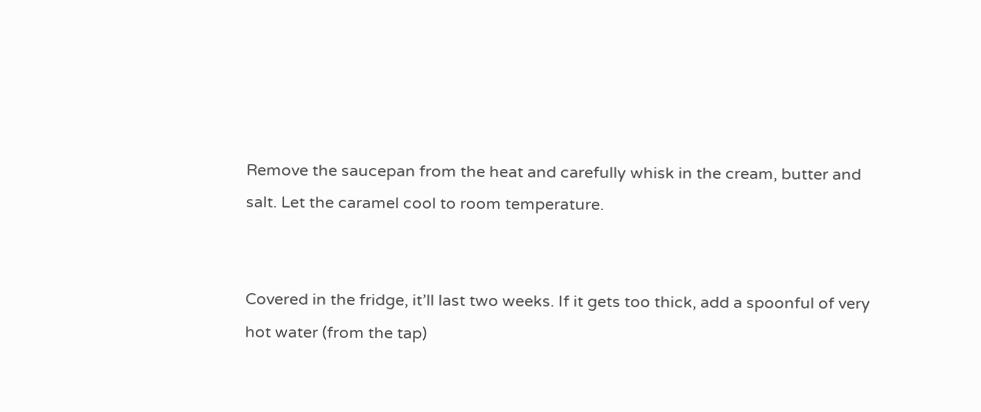Remove the saucepan from the heat and carefully whisk in the cream, butter and salt. Let the caramel cool to room temperature.


Covered in the fridge, it’ll last two weeks. If it gets too thick, add a spoonful of very hot water (from the tap)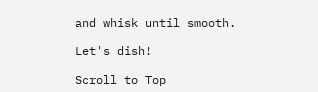and whisk until smooth.

Let's dish!

Scroll to Top